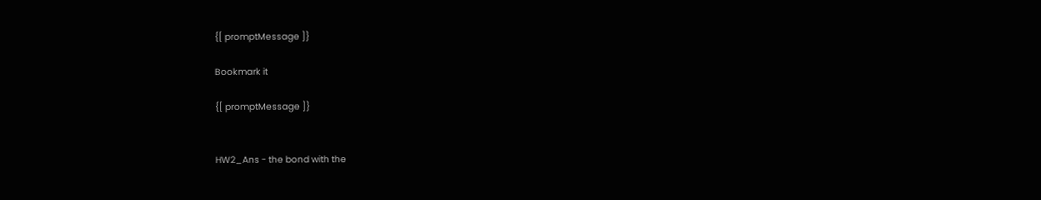{[ promptMessage ]}

Bookmark it

{[ promptMessage ]}


HW2_Ans - the bond with the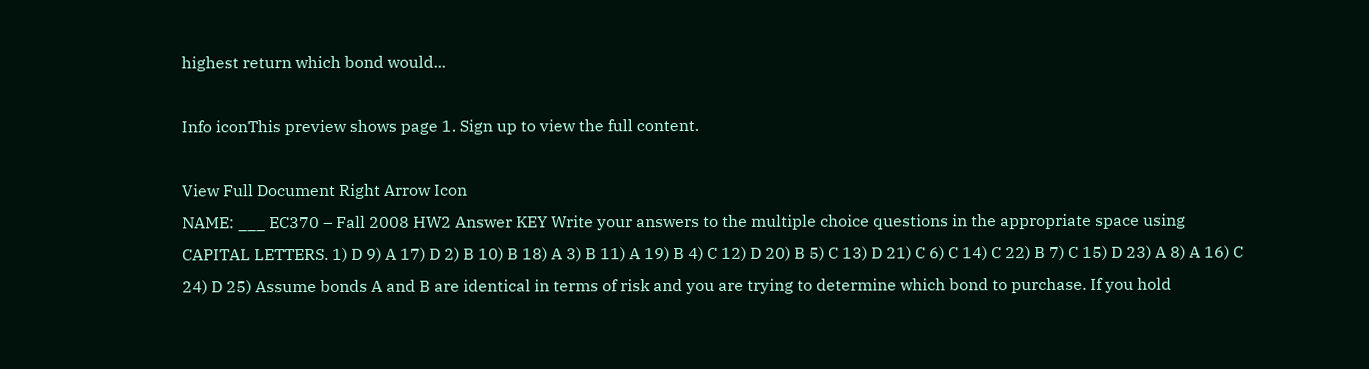highest return which bond would...

Info iconThis preview shows page 1. Sign up to view the full content.

View Full Document Right Arrow Icon
NAME: ___ EC370 – Fall 2008 HW2 Answer KEY Write your answers to the multiple choice questions in the appropriate space using CAPITAL LETTERS. 1) D 9) A 17) D 2) B 10) B 18) A 3) B 11) A 19) B 4) C 12) D 20) B 5) C 13) D 21) C 6) C 14) C 22) B 7) C 15) D 23) A 8) A 16) C 24) D 25) Assume bonds A and B are identical in terms of risk and you are trying to determine which bond to purchase. If you hold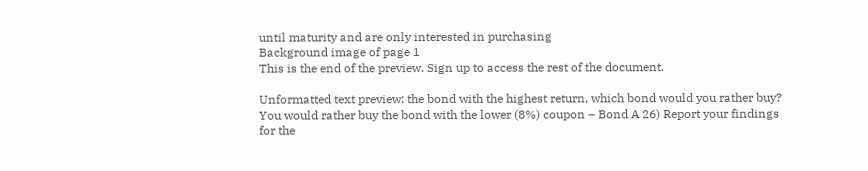until maturity and are only interested in purchasing
Background image of page 1
This is the end of the preview. Sign up to access the rest of the document.

Unformatted text preview: the bond with the highest return, which bond would you rather buy? You would rather buy the bond with the lower (8%) coupon – Bond A 26) Report your findings for the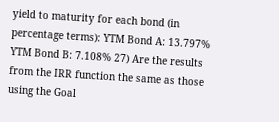yield to maturity for each bond (in percentage terms): YTM Bond A: 13.797% YTM Bond B: 7.108% 27) Are the results from the IRR function the same as those using the Goal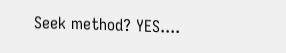Seek method? YES....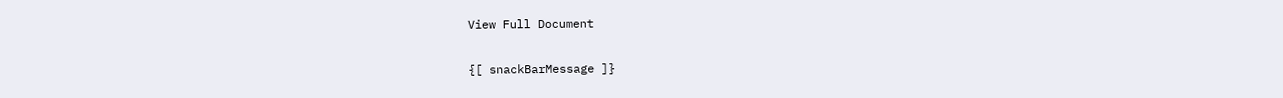View Full Document

{[ snackBarMessage ]}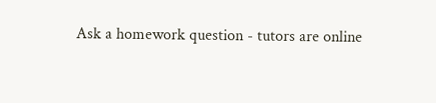Ask a homework question - tutors are online